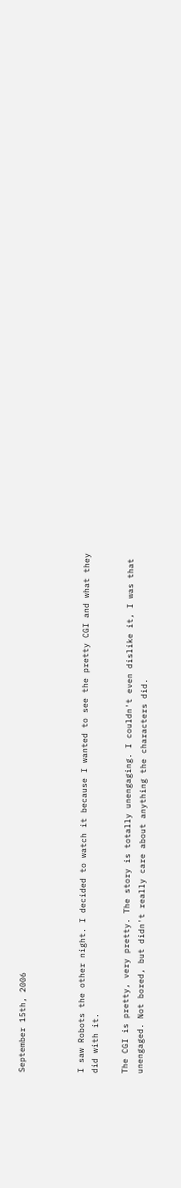September 15th, 2006



I saw Robots the other night. I decided to watch it because I wanted to see the pretty CGI and what they did with it.

The CGI is pretty, very pretty. The story is totally unengaging. I couldn't even dislike it, I was that unengaged. Not bored, but didn't really care about anything the characters did.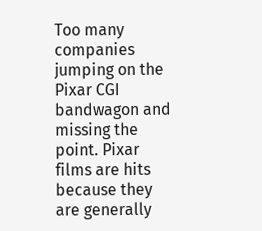Too many companies jumping on the Pixar CGI bandwagon and missing the point. Pixar films are hits because they are generally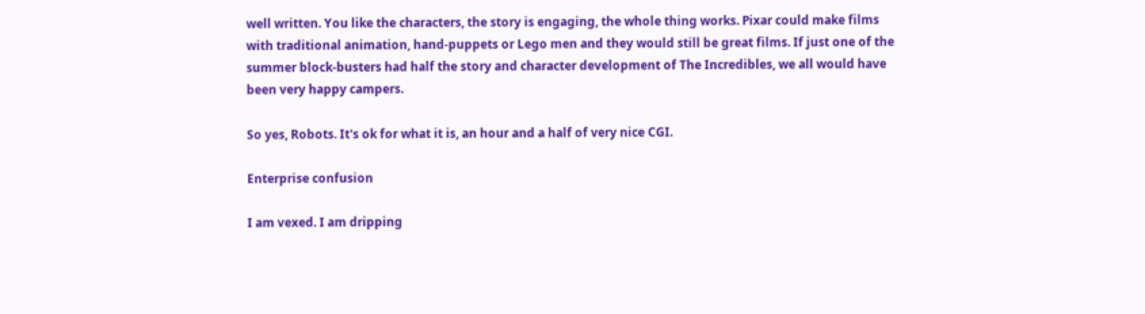well written. You like the characters, the story is engaging, the whole thing works. Pixar could make films with traditional animation, hand-puppets or Lego men and they would still be great films. If just one of the summer block-busters had half the story and character development of The Incredibles, we all would have been very happy campers.

So yes, Robots. It's ok for what it is, an hour and a half of very nice CGI.

Enterprise confusion

I am vexed. I am dripping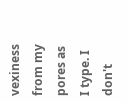vexiness from my pores as I type. I don't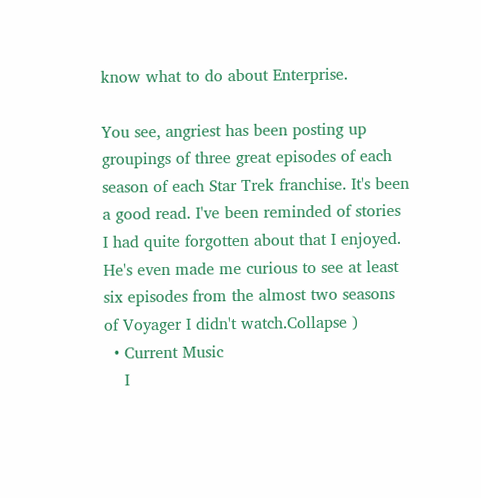know what to do about Enterprise.

You see, angriest has been posting up groupings of three great episodes of each season of each Star Trek franchise. It's been a good read. I've been reminded of stories I had quite forgotten about that I enjoyed. He's even made me curious to see at least six episodes from the almost two seasons of Voyager I didn't watch.Collapse )
  • Current Music
    I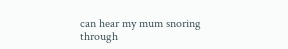can hear my mum snoring through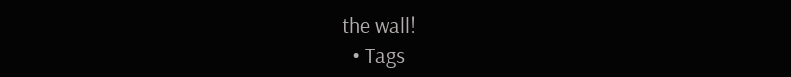the wall!
  • Tags